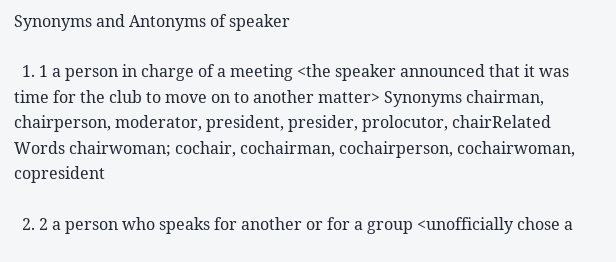Synonyms and Antonyms of speaker

  1. 1 a person in charge of a meeting <the speaker announced that it was time for the club to move on to another matter> Synonyms chairman, chairperson, moderator, president, presider, prolocutor, chairRelated Words chairwoman; cochair, cochairman, cochairperson, cochairwoman, copresident

  2. 2 a person who speaks for another or for a group <unofficially chose a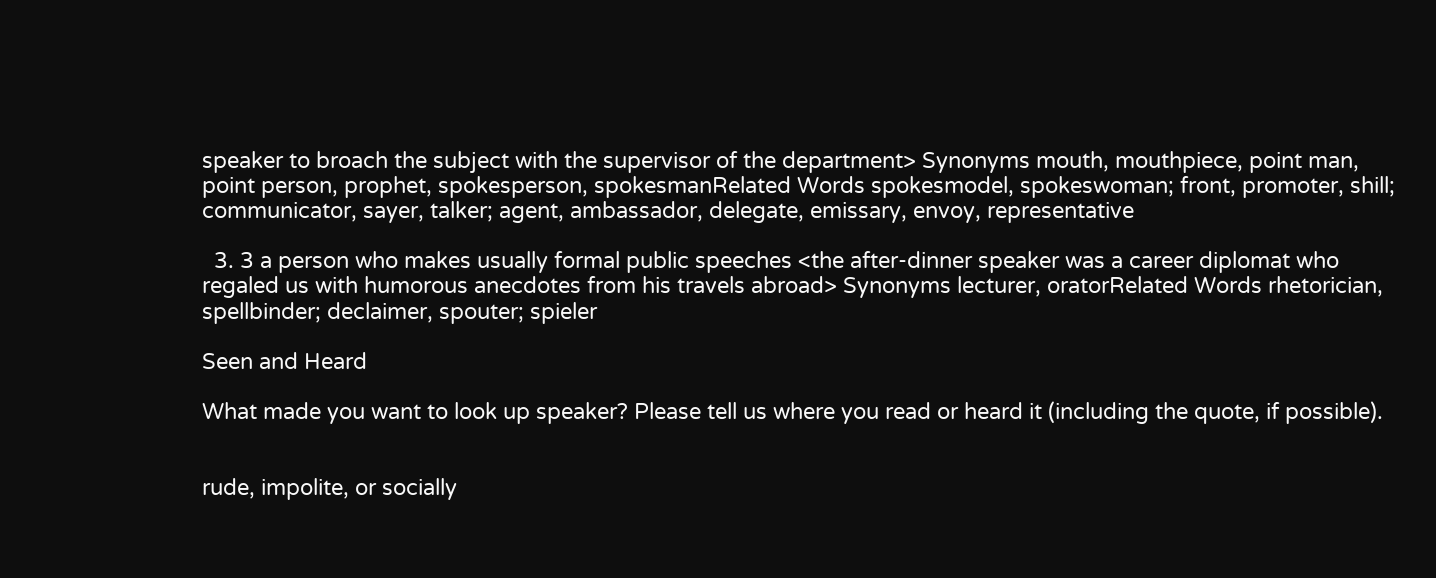speaker to broach the subject with the supervisor of the department> Synonyms mouth, mouthpiece, point man, point person, prophet, spokesperson, spokesmanRelated Words spokesmodel, spokeswoman; front, promoter, shill; communicator, sayer, talker; agent, ambassador, delegate, emissary, envoy, representative

  3. 3 a person who makes usually formal public speeches <the after-dinner speaker was a career diplomat who regaled us with humorous anecdotes from his travels abroad> Synonyms lecturer, oratorRelated Words rhetorician, spellbinder; declaimer, spouter; spieler

Seen and Heard

What made you want to look up speaker? Please tell us where you read or heard it (including the quote, if possible).


rude, impolite, or socially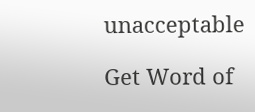unacceptable

Get Word of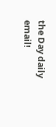the Day daily email!